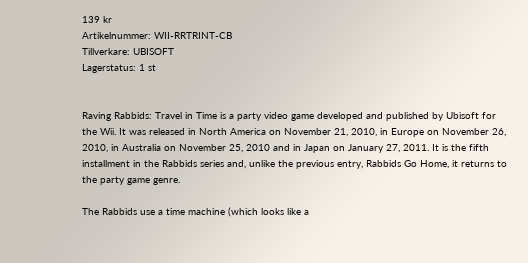139 kr
Artikelnummer: WII-RRTRINT-CB
Tillverkare: UBISOFT
Lagerstatus: 1 st


Raving Rabbids: Travel in Time is a party video game developed and published by Ubisoft for the Wii. It was released in North America on November 21, 2010, in Europe on November 26, 2010, in Australia on November 25, 2010 and in Japan on January 27, 2011. It is the fifth installment in the Rabbids series and, unlike the previous entry, Rabbids Go Home, it returns to the party game genre.

The Rabbids use a time machine (which looks like a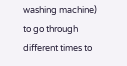washing machine) to go through different times to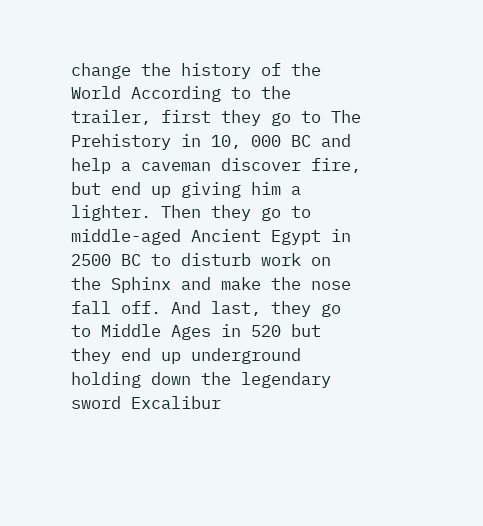change the history of the World According to the trailer, first they go to The Prehistory in 10, 000 BC and help a caveman discover fire, but end up giving him a lighter. Then they go to middle-aged Ancient Egypt in 2500 BC to disturb work on the Sphinx and make the nose fall off. And last, they go to Middle Ages in 520 but they end up underground holding down the legendary sword Excalibur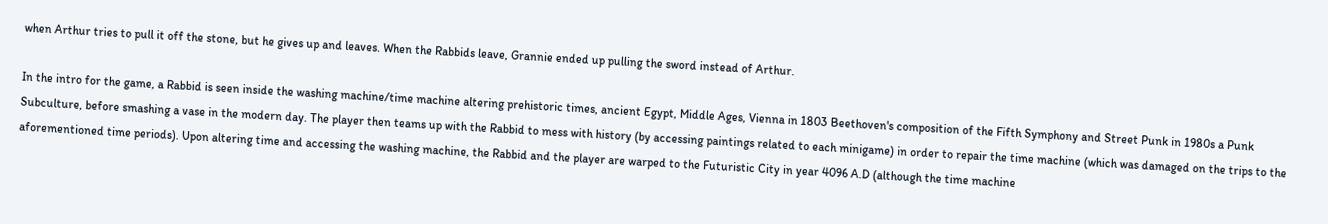when Arthur tries to pull it off the stone, but he gives up and leaves. When the Rabbids leave, Grannie ended up pulling the sword instead of Arthur.

In the intro for the game, a Rabbid is seen inside the washing machine/time machine altering prehistoric times, ancient Egypt, Middle Ages, Vienna in 1803 Beethoven's composition of the Fifth Symphony and Street Punk in 1980s a Punk Subculture, before smashing a vase in the modern day. The player then teams up with the Rabbid to mess with history (by accessing paintings related to each minigame) in order to repair the time machine (which was damaged on the trips to the aforementioned time periods). Upon altering time and accessing the washing machine, the Rabbid and the player are warped to the Futuristic City in year 4096 A.D (although the time machine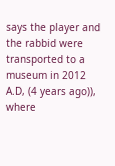says the player and the rabbid were transported to a museum in 2012 A.D, (4 years ago)), where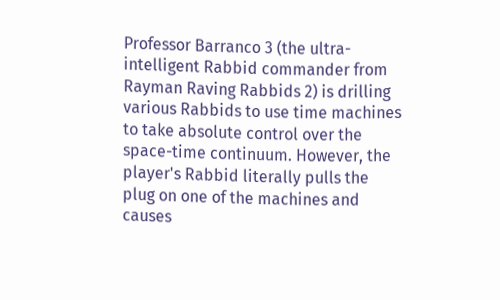Professor Barranco 3 (the ultra-intelligent Rabbid commander from Rayman Raving Rabbids 2) is drilling various Rabbids to use time machines to take absolute control over the space-time continuum. However, the player's Rabbid literally pulls the plug on one of the machines and causes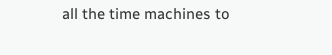all the time machines to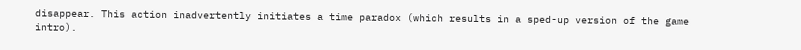disappear. This action inadvertently initiates a time paradox (which results in a sped-up version of the game intro).